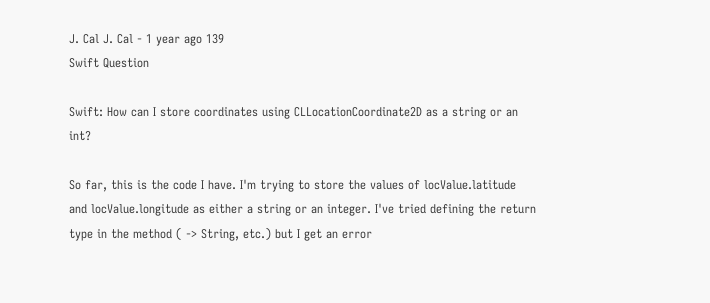J. Cal J. Cal - 1 year ago 139
Swift Question

Swift: How can I store coordinates using CLLocationCoordinate2D as a string or an int?

So far, this is the code I have. I'm trying to store the values of locValue.latitude and locValue.longitude as either a string or an integer. I've tried defining the return type in the method ( -> String, etc.) but I get an error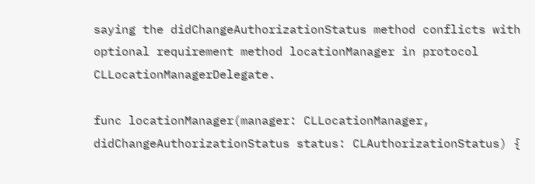saying the didChangeAuthorizationStatus method conflicts with optional requirement method locationManager in protocol CLLocationManagerDelegate.

func locationManager(manager: CLLocationManager, didChangeAuthorizationStatus status: CLAuthorizationStatus) {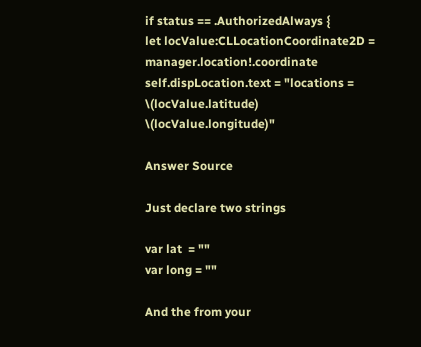if status == .AuthorizedAlways {
let locValue:CLLocationCoordinate2D = manager.location!.coordinate
self.dispLocation.text = "locations = \(locValue.latitude) \(locValue.longitude)"

Answer Source

Just declare two strings

var lat  = ""
var long = ""

And the from your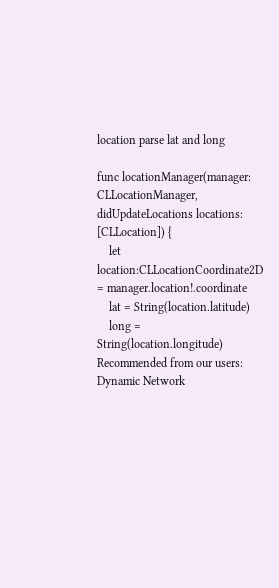location parse lat and long

func locationManager(manager: CLLocationManager, didUpdateLocations locations: [CLLocation]) {
    let location:CLLocationCoordinate2D = manager.location!.coordinate
    lat = String(location.latitude)
    long = String(location.longitude)
Recommended from our users: Dynamic Network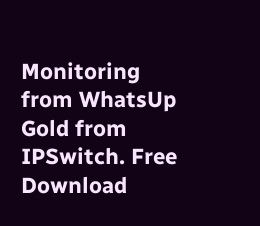Monitoring from WhatsUp Gold from IPSwitch. Free Download